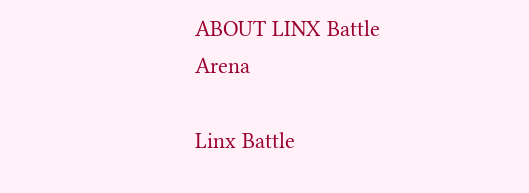ABOUT LINX Battle Arena

Linx Battle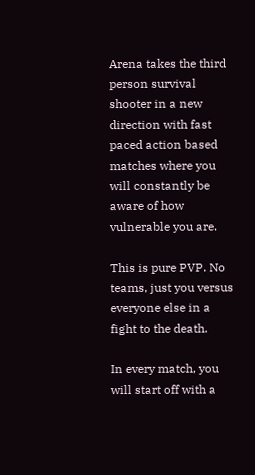Arena takes the third person survival shooter in a new direction with fast paced action based matches where you will constantly be aware of how vulnerable you are.

This is pure PVP. No teams, just you versus everyone else in a fight to the death.

In every match, you will start off with a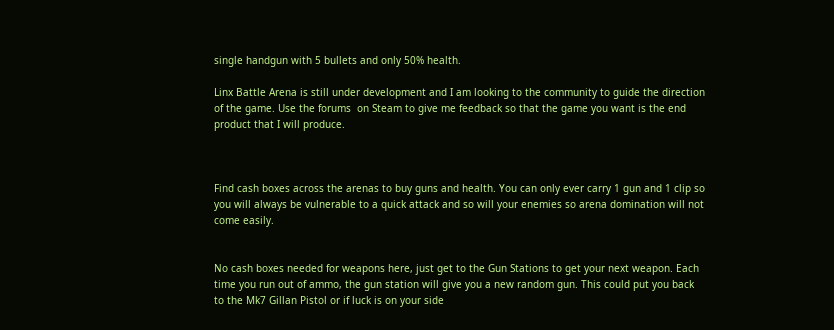single handgun with 5 bullets and only 50% health.

Linx Battle Arena is still under development and I am looking to the community to guide the direction of the game. Use the forums  on Steam to give me feedback so that the game you want is the end product that I will produce.



Find cash boxes across the arenas to buy guns and health. You can only ever carry 1 gun and 1 clip so you will always be vulnerable to a quick attack and so will your enemies so arena domination will not come easily.


No cash boxes needed for weapons here, just get to the Gun Stations to get your next weapon. Each time you run out of ammo, the gun station will give you a new random gun. This could put you back to the Mk7 Gillan Pistol or if luck is on your side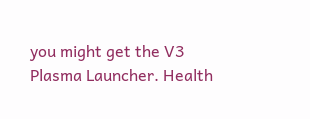you might get the V3 Plasma Launcher. Health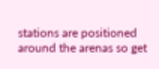stations are positioned around the arenas so get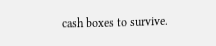cash boxes to survive.